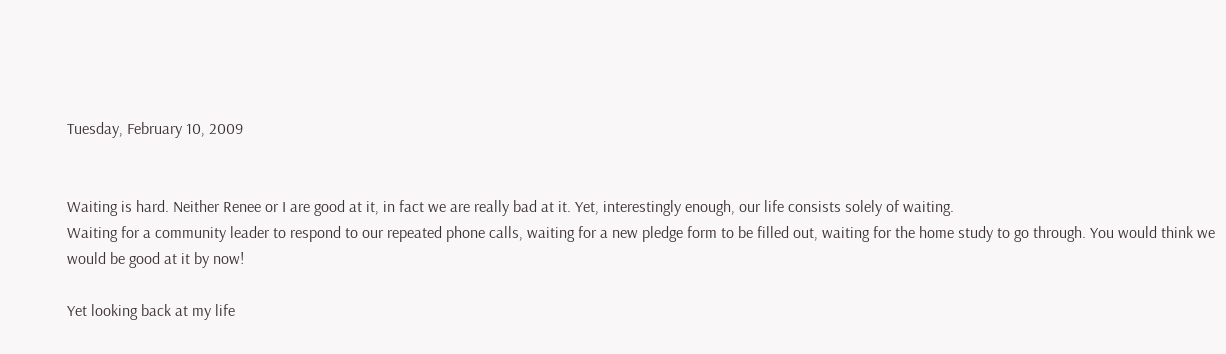Tuesday, February 10, 2009


Waiting is hard. Neither Renee or I are good at it, in fact we are really bad at it. Yet, interestingly enough, our life consists solely of waiting.
Waiting for a community leader to respond to our repeated phone calls, waiting for a new pledge form to be filled out, waiting for the home study to go through. You would think we would be good at it by now!

Yet looking back at my life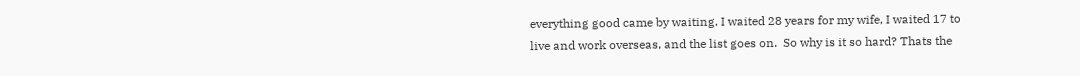everything good came by waiting. I waited 28 years for my wife, I waited 17 to  live and work overseas, and the list goes on.  So why is it so hard? Thats the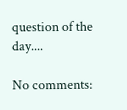question of the day....

No comments: